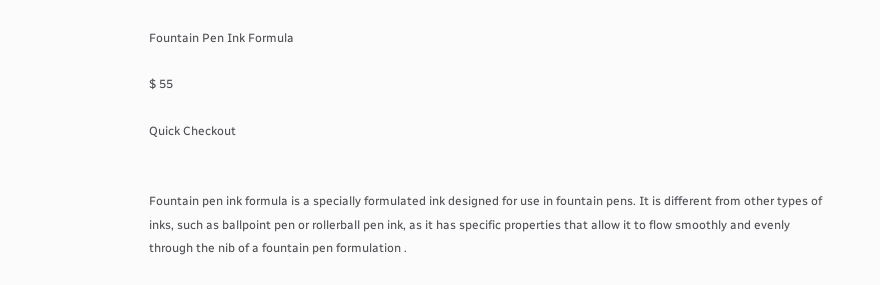Fountain Pen Ink Formula

$ 55

Quick Checkout


Fountain pen ink formula is a specially formulated ink designed for use in fountain pens. It is different from other types of inks, such as ballpoint pen or rollerball pen ink, as it has specific properties that allow it to flow smoothly and evenly through the nib of a fountain pen formulation .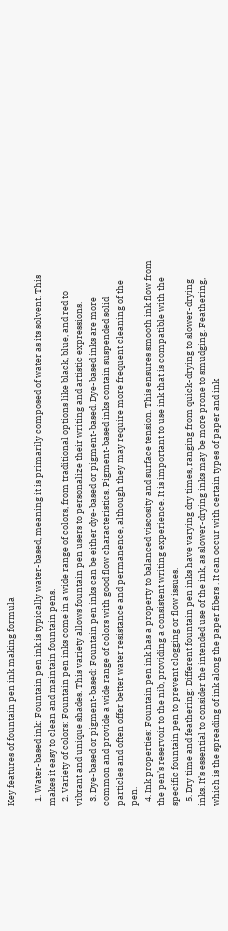Key features of fountain pen ink making formula

  1. Water-based ink: Fountain pen ink is typically water-based, meaning it is primarily composed of water as its solvent. This makes it easy to clean and maintain fountain pens.
  2. Variety of colors: Fountain pen inks come in a wide range of colors, from traditional options like black, blue, and red to vibrant and unique shades. This variety allows fountain pen users to personalize their writing and artistic expressions.
  3. Dye-based or pigment-based: Fountain pen inks can be either dye-based or pigment-based. Dye-based inks are more common and provide a wide range of colors with good flow characteristics. Pigment-based inks contain suspended solid particles and often offer better water resistance and permanence, although they may require more frequent cleaning of the pen.
  4. Ink properties: Fountain pen ink has a property to balanced viscosity and surface tension. This ensures smooth ink flow from the pen’s reservoir to the nib, providing a consistent writing experience. It is important to use ink that is compatible with the specific fountain pen to prevent clogging or flow issues.
  5. Dry time and feathering: Different fountain pen inks have varying dry times, ranging from quick-drying to slower-drying inks. It’s essential to consider the intended use of the ink, as slower-drying inks may be more prone to smudging. Feathering, which is the spreading of ink along the paper fibers . It can occur with certain types of paper and ink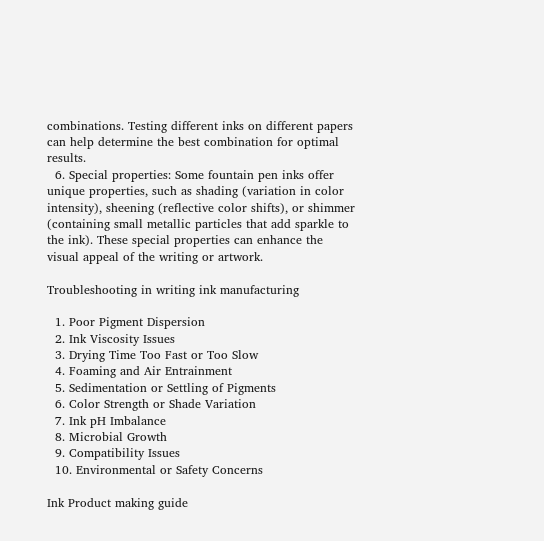combinations. Testing different inks on different papers can help determine the best combination for optimal results.
  6. Special properties: Some fountain pen inks offer unique properties, such as shading (variation in color intensity), sheening (reflective color shifts), or shimmer (containing small metallic particles that add sparkle to the ink). These special properties can enhance the visual appeal of the writing or artwork.

Troubleshooting in writing ink manufacturing

  1. Poor Pigment Dispersion
  2. Ink Viscosity Issues
  3. Drying Time Too Fast or Too Slow
  4. Foaming and Air Entrainment
  5. Sedimentation or Settling of Pigments
  6. Color Strength or Shade Variation
  7. Ink pH Imbalance
  8. Microbial Growth
  9. Compatibility Issues
  10. Environmental or Safety Concerns

Ink Product making guide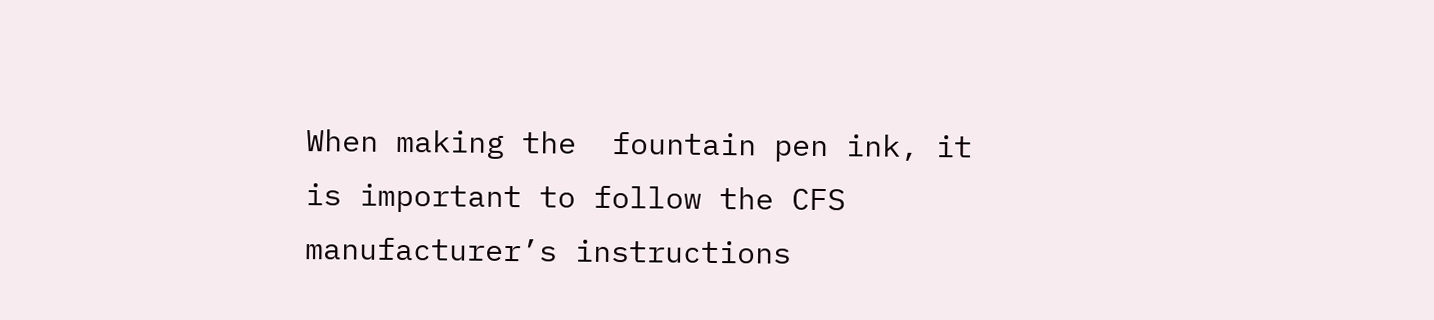When making the  fountain pen ink, it is important to follow the CFS manufacturer’s instructions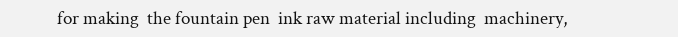for making  the fountain pen  ink raw material including  machinery,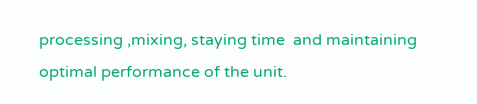processing ,mixing, staying time  and maintaining optimal performance of the unit.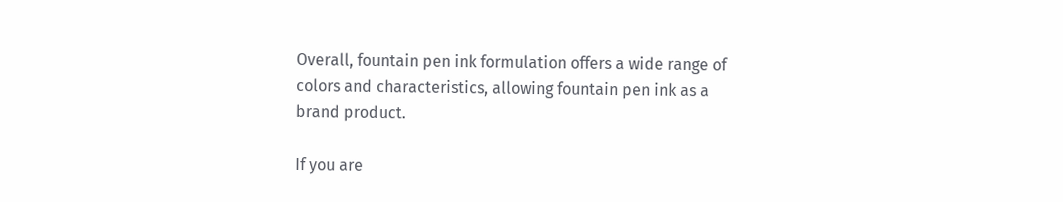Overall, fountain pen ink formulation offers a wide range of colors and characteristics, allowing fountain pen ink as a brand product.

If you are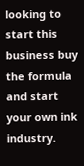looking to start this business buy the formula and start your own ink industry.